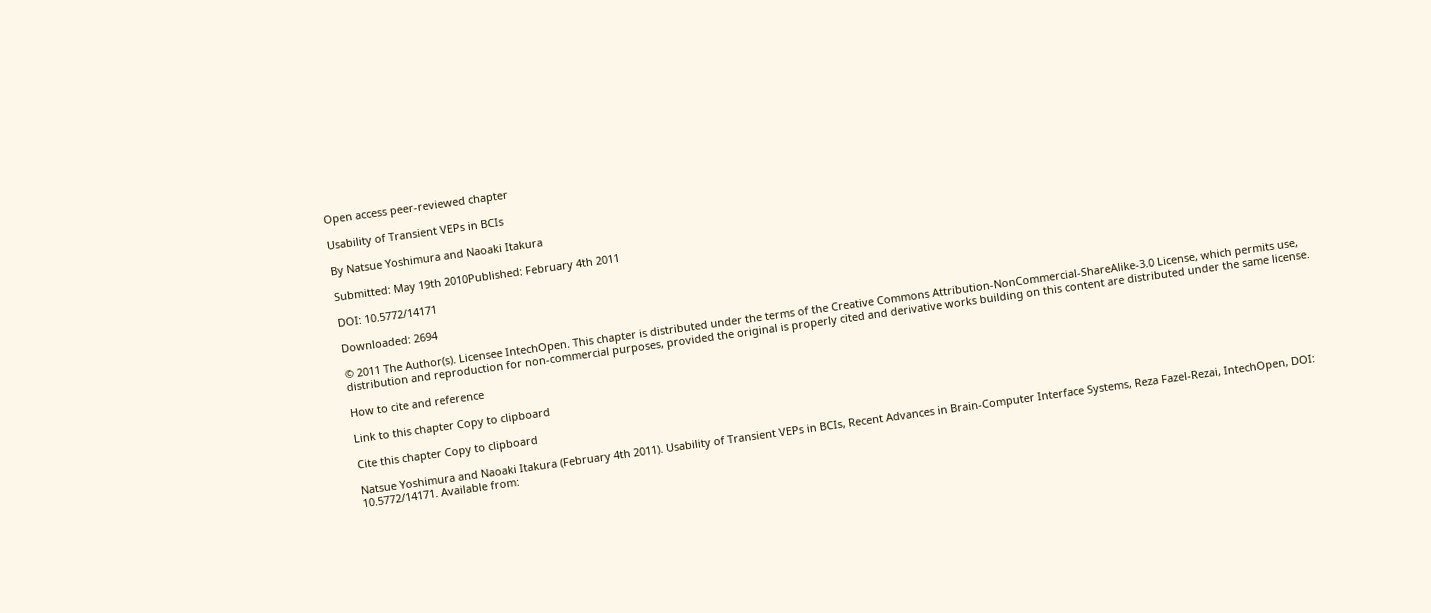Open access peer-reviewed chapter

Usability of Transient VEPs in BCIs

By Natsue Yoshimura and Naoaki Itakura

Submitted: May 19th 2010Published: February 4th 2011

DOI: 10.5772/14171

Downloaded: 2694

© 2011 The Author(s). Licensee IntechOpen. This chapter is distributed under the terms of the Creative Commons Attribution-NonCommercial-ShareAlike-3.0 License, which permits use, distribution and reproduction for non-commercial purposes, provided the original is properly cited and derivative works building on this content are distributed under the same license.

How to cite and reference

Link to this chapter Copy to clipboard

Cite this chapter Copy to clipboard

Natsue Yoshimura and Naoaki Itakura (February 4th 2011). Usability of Transient VEPs in BCIs, Recent Advances in Brain-Computer Interface Systems, Reza Fazel-Rezai, IntechOpen, DOI: 10.5772/14171. Available from: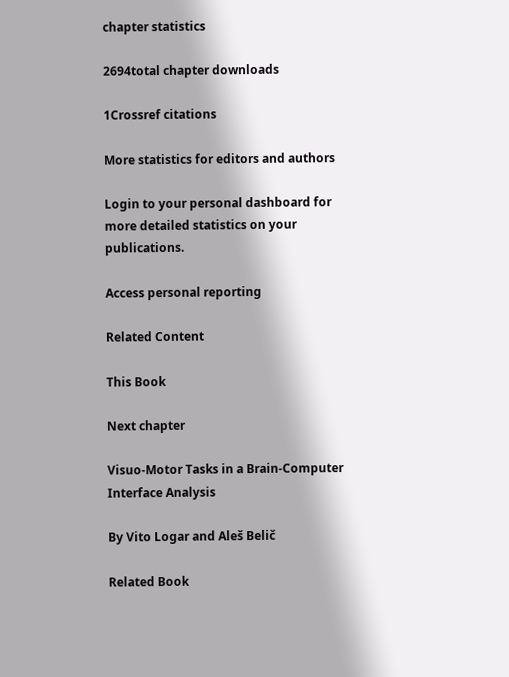chapter statistics

2694total chapter downloads

1Crossref citations

More statistics for editors and authors

Login to your personal dashboard for more detailed statistics on your publications.

Access personal reporting

Related Content

This Book

Next chapter

Visuo-Motor Tasks in a Brain-Computer Interface Analysis

By Vito Logar and Aleš Belič

Related Book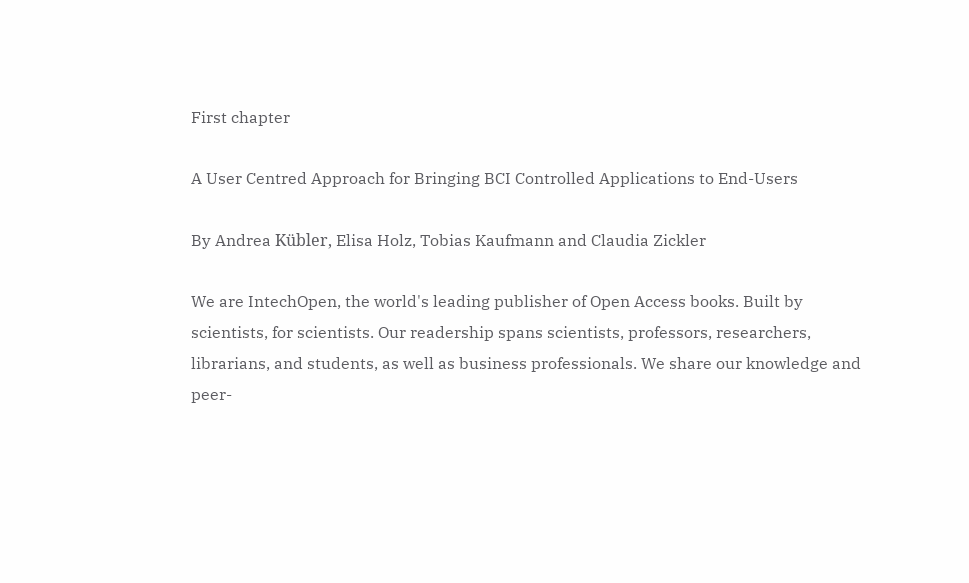First chapter

A User Centred Approach for Bringing BCI Controlled Applications to End-Users

By Andrea Kübler, Elisa Holz, Tobias Kaufmann and Claudia Zickler

We are IntechOpen, the world's leading publisher of Open Access books. Built by scientists, for scientists. Our readership spans scientists, professors, researchers, librarians, and students, as well as business professionals. We share our knowledge and peer-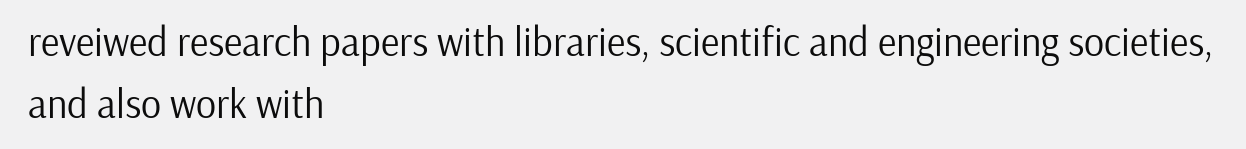reveiwed research papers with libraries, scientific and engineering societies, and also work with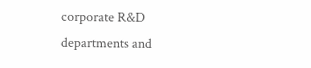corporate R&D departments and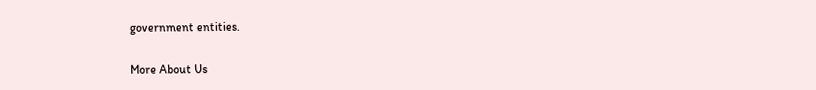government entities.

More About Us